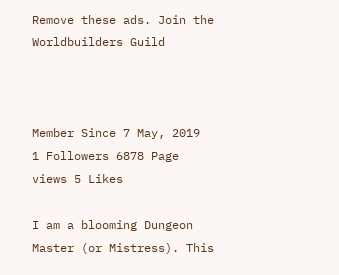Remove these ads. Join the Worldbuilders Guild



Member Since 7 May, 2019
1 Followers 6878 Page views 5 Likes

I am a blooming Dungeon Master (or Mistress). This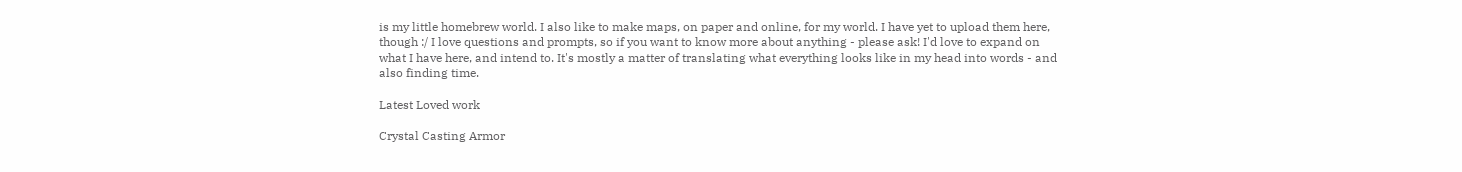is my little homebrew world. I also like to make maps, on paper and online, for my world. I have yet to upload them here, though :/ I love questions and prompts, so if you want to know more about anything - please ask! I'd love to expand on what I have here, and intend to. It's mostly a matter of translating what everything looks like in my head into words - and also finding time.

Latest Loved work

Crystal Casting Armor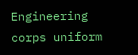Engineering corps uniform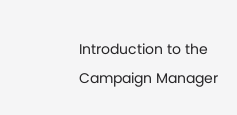Introduction to the Campaign Manager